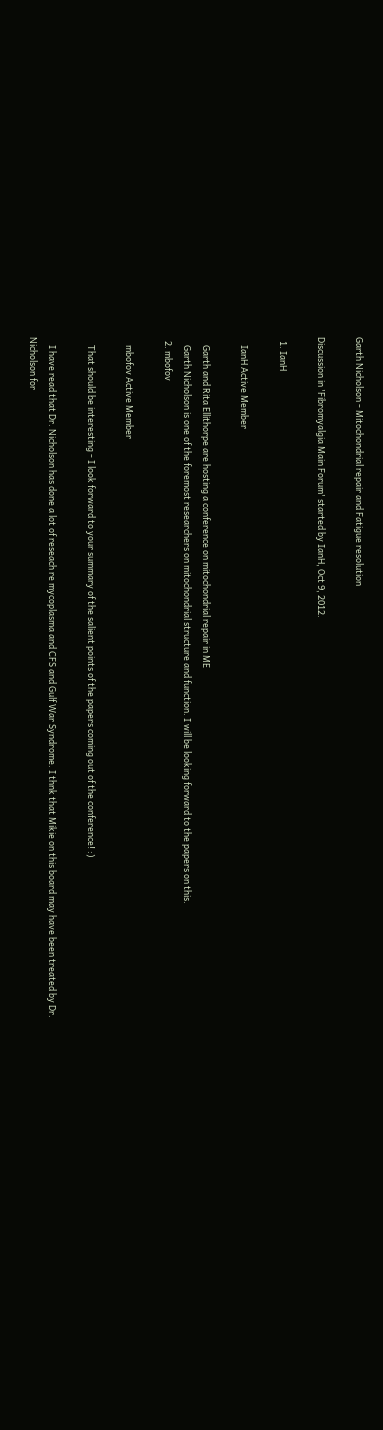Garth Nicholson - Mitochondrial repair and Fatigue resolution

Discussion in 'Fibromyalgia Main Forum' started by IanH, Oct 9, 2012.

  1. IanH

    IanH Active Member

    Garth and Rita Ellithorpe are hosting a conference on mitochondrial repair in ME
    Garth Nicholson is one of the foremost researchers on mitochondrial structure and function. I will be looking forward to the papers on this.
  2. mbofov

    mbofov Active Member

    That should be interesting - I look forward to your summary of the salient points of the papers coming out of the conference! :)

    I have read that Dr. Nicholson has done a lot of reseach re mycoplasma and CFS and Gulf War Syndrome. I thnk that Mikie on this board may have been treated by Dr. Nicholson for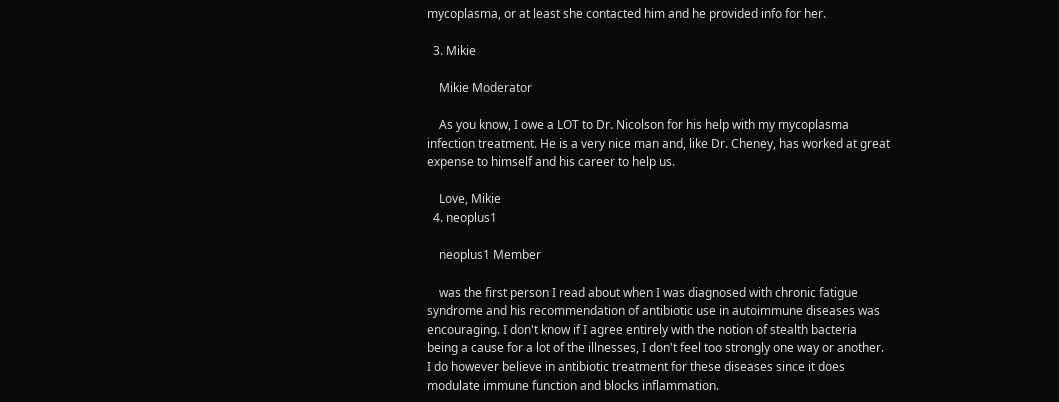mycoplasma, or at least she contacted him and he provided info for her.

  3. Mikie

    Mikie Moderator

    As you know, I owe a LOT to Dr. Nicolson for his help with my mycoplasma infection treatment. He is a very nice man and, like Dr. Cheney, has worked at great expense to himself and his career to help us.

    Love, Mikie
  4. neoplus1

    neoplus1 Member

    was the first person I read about when I was diagnosed with chronic fatigue syndrome and his recommendation of antibiotic use in autoimmune diseases was encouraging. I don't know if I agree entirely with the notion of stealth bacteria being a cause for a lot of the illnesses, I don't feel too strongly one way or another. I do however believe in antibiotic treatment for these diseases since it does modulate immune function and blocks inflammation.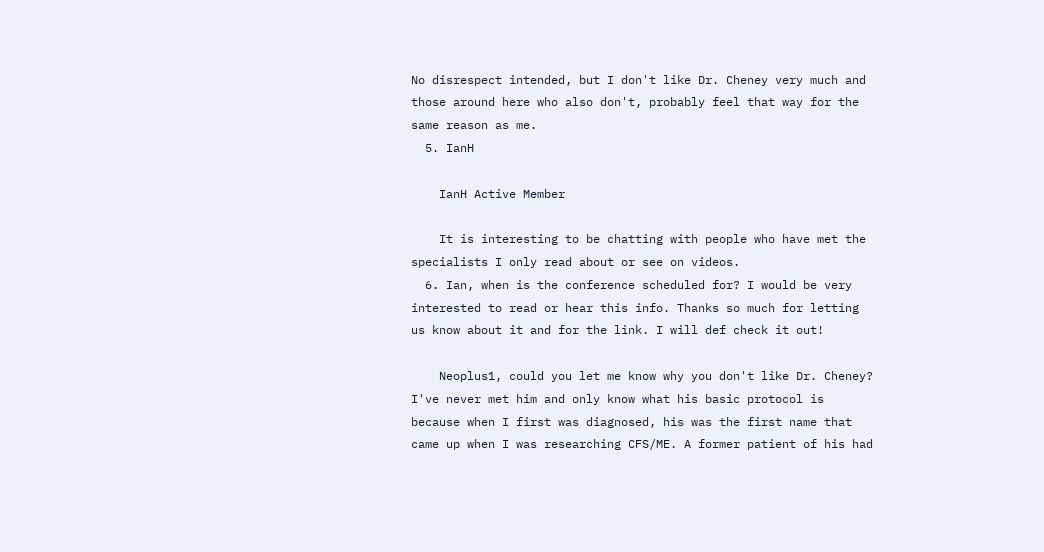No disrespect intended, but I don't like Dr. Cheney very much and those around here who also don't, probably feel that way for the same reason as me.
  5. IanH

    IanH Active Member

    It is interesting to be chatting with people who have met the specialists I only read about or see on videos.
  6. Ian, when is the conference scheduled for? I would be very interested to read or hear this info. Thanks so much for letting us know about it and for the link. I will def check it out!

    Neoplus1, could you let me know why you don't like Dr. Cheney? I've never met him and only know what his basic protocol is because when I first was diagnosed, his was the first name that came up when I was researching CFS/ME. A former patient of his had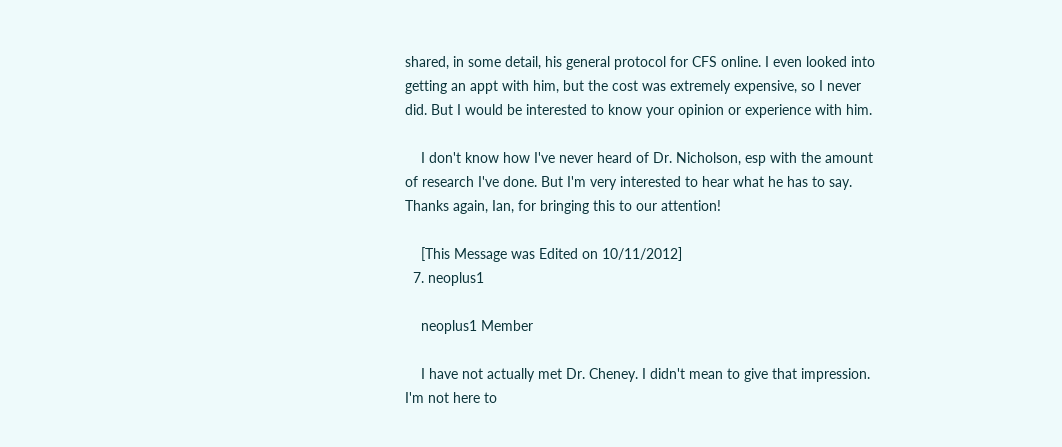shared, in some detail, his general protocol for CFS online. I even looked into getting an appt with him, but the cost was extremely expensive, so I never did. But I would be interested to know your opinion or experience with him.

    I don't know how I've never heard of Dr. Nicholson, esp with the amount of research I've done. But I'm very interested to hear what he has to say. Thanks again, Ian, for bringing this to our attention!

    [This Message was Edited on 10/11/2012]
  7. neoplus1

    neoplus1 Member

    I have not actually met Dr. Cheney. I didn't mean to give that impression. I'm not here to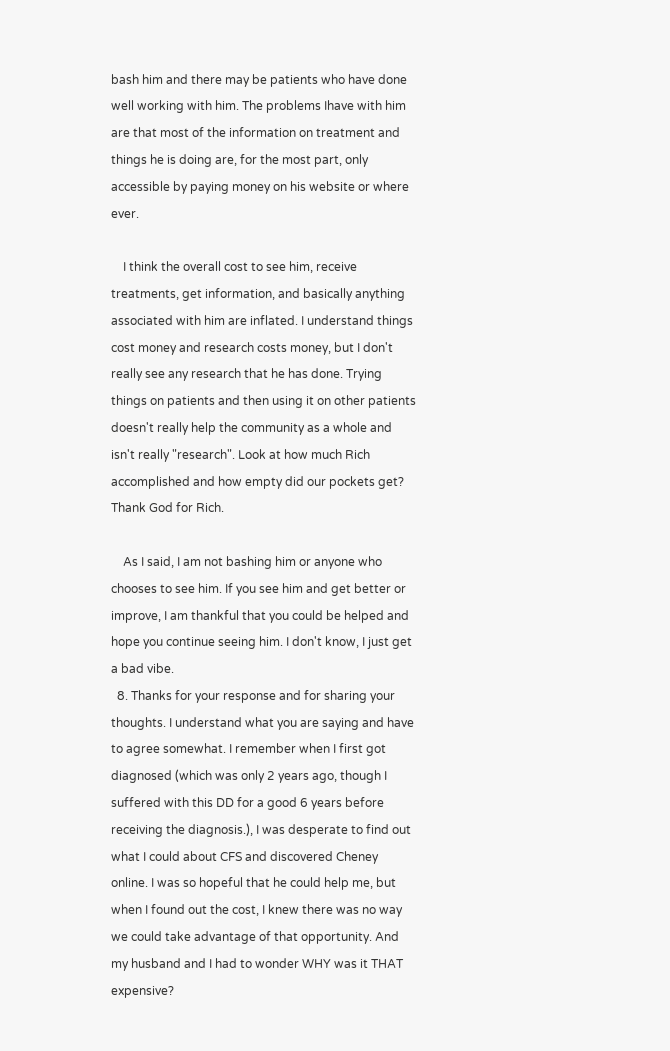bash him and there may be patients who have done well working with him. The problems Ihave with him are that most of the information on treatment and things he is doing are, for the most part, only accessible by paying money on his website or where ever.

    I think the overall cost to see him, receive treatments, get information, and basically anything associated with him are inflated. I understand things cost money and research costs money, but I don't really see any research that he has done. Trying things on patients and then using it on other patients doesn't really help the community as a whole and isn't really "research". Look at how much Rich accomplished and how empty did our pockets get? Thank God for Rich.

    As I said, I am not bashing him or anyone who chooses to see him. If you see him and get better or improve, I am thankful that you could be helped and hope you continue seeing him. I don't know, I just get a bad vibe.
  8. Thanks for your response and for sharing your thoughts. I understand what you are saying and have to agree somewhat. I remember when I first got diagnosed (which was only 2 years ago, though I suffered with this DD for a good 6 years before receiving the diagnosis.), I was desperate to find out what I could about CFS and discovered Cheney online. I was so hopeful that he could help me, but when I found out the cost, I knew there was no way we could take advantage of that opportunity. And my husband and I had to wonder WHY was it THAT expensive?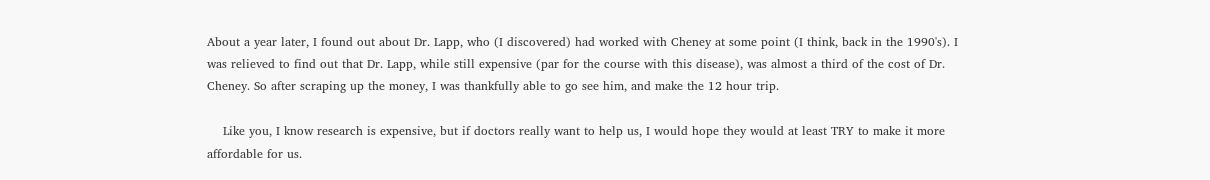About a year later, I found out about Dr. Lapp, who (I discovered) had worked with Cheney at some point (I think, back in the 1990's). I was relieved to find out that Dr. Lapp, while still expensive (par for the course with this disease), was almost a third of the cost of Dr. Cheney. So after scraping up the money, I was thankfully able to go see him, and make the 12 hour trip.

    Like you, I know research is expensive, but if doctors really want to help us, I would hope they would at least TRY to make it more affordable for us.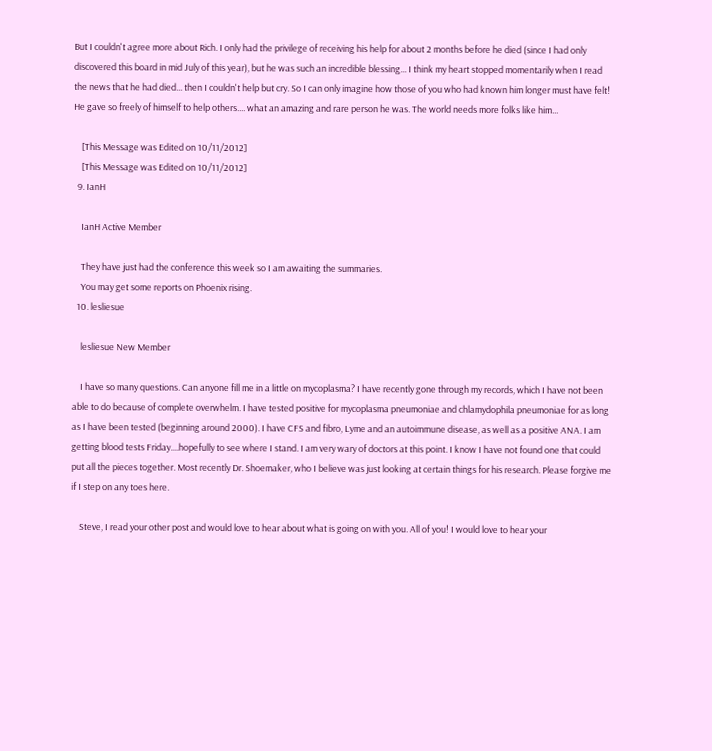But I couldn't agree more about Rich. I only had the privilege of receiving his help for about 2 months before he died (since I had only discovered this board in mid July of this year), but he was such an incredible blessing... I think my heart stopped momentarily when I read the news that he had died... then I couldn't help but cry. So I can only imagine how those of you who had known him longer must have felt! He gave so freely of himself to help others.... what an amazing and rare person he was. The world needs more folks like him...

    [This Message was Edited on 10/11/2012]
    [This Message was Edited on 10/11/2012]
  9. IanH

    IanH Active Member

    They have just had the conference this week so I am awaiting the summaries.
    You may get some reports on Phoenix rising.
  10. lesliesue

    lesliesue New Member

    I have so many questions. Can anyone fill me in a little on mycoplasma? I have recently gone through my records, which I have not been able to do because of complete overwhelm. I have tested positive for mycoplasma pneumoniae and chlamydophila pneumoniae for as long as I have been tested (beginning around 2000). I have CFS and fibro, Lyme and an autoimmune disease, as well as a positive ANA. I am getting blood tests Friday....hopefully to see where I stand. I am very wary of doctors at this point. I know I have not found one that could put all the pieces together. Most recently Dr. Shoemaker, who I believe was just looking at certain things for his research. Please forgive me if I step on any toes here.

    Steve, I read your other post and would love to hear about what is going on with you. All of you! I would love to hear your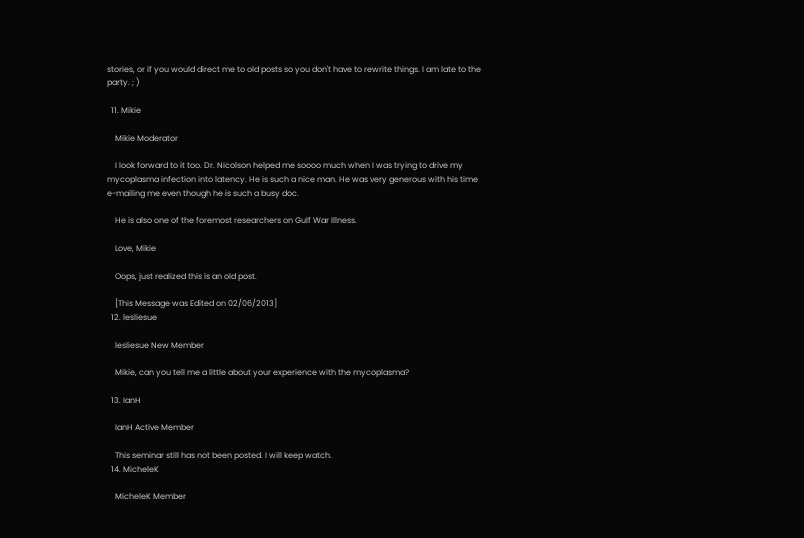stories, or if you would direct me to old posts so you don't have to rewrite things. I am late to the party. ; )

  11. Mikie

    Mikie Moderator

    I look forward to it too. Dr. Nicolson helped me soooo much when I was trying to drive my mycoplasma infection into latency. He is such a nice man. He was very generous with his time e-mailing me even though he is such a busy doc.

    He is also one of the foremost researchers on Gulf War Illness.

    Love, Mikie

    Oops, just realized this is an old post.

    [This Message was Edited on 02/06/2013]
  12. lesliesue

    lesliesue New Member

    Mikie, can you tell me a little about your experience with the mycoplasma?

  13. IanH

    IanH Active Member

    This seminar still has not been posted. I will keep watch.
  14. MicheleK

    MicheleK Member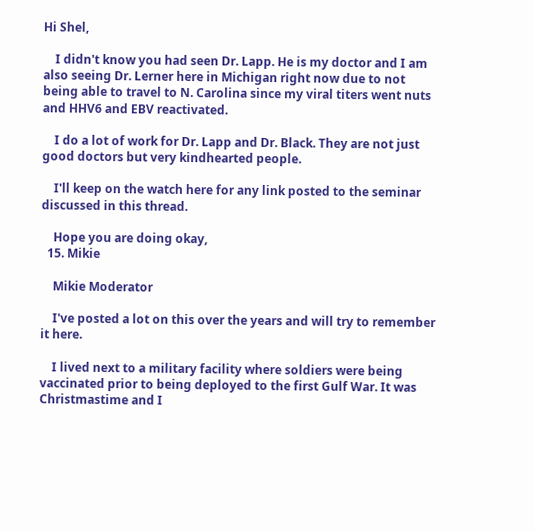Hi Shel,

    I didn't know you had seen Dr. Lapp. He is my doctor and I am also seeing Dr. Lerner here in Michigan right now due to not being able to travel to N. Carolina since my viral titers went nuts and HHV6 and EBV reactivated.

    I do a lot of work for Dr. Lapp and Dr. Black. They are not just good doctors but very kindhearted people.

    I'll keep on the watch here for any link posted to the seminar discussed in this thread.

    Hope you are doing okay,
  15. Mikie

    Mikie Moderator

    I've posted a lot on this over the years and will try to remember it here.

    I lived next to a military facility where soldiers were being vaccinated prior to being deployed to the first Gulf War. It was Christmastime and I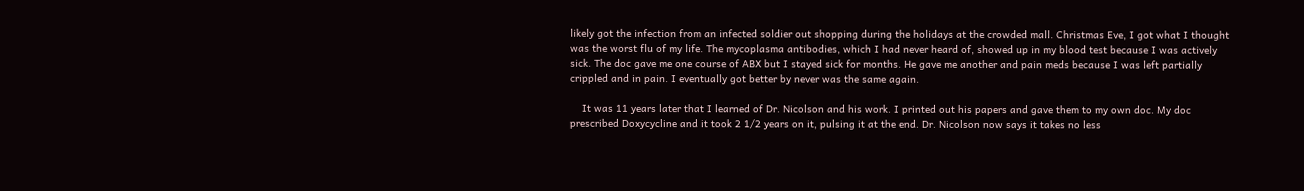likely got the infection from an infected soldier out shopping during the holidays at the crowded mall. Christmas Eve, I got what I thought was the worst flu of my life. The mycoplasma antibodies, which I had never heard of, showed up in my blood test because I was actively sick. The doc gave me one course of ABX but I stayed sick for months. He gave me another and pain meds because I was left partially crippled and in pain. I eventually got better by never was the same again.

    It was 11 years later that I learned of Dr. Nicolson and his work. I printed out his papers and gave them to my own doc. My doc prescribed Doxycycline and it took 2 1/2 years on it, pulsing it at the end. Dr. Nicolson now says it takes no less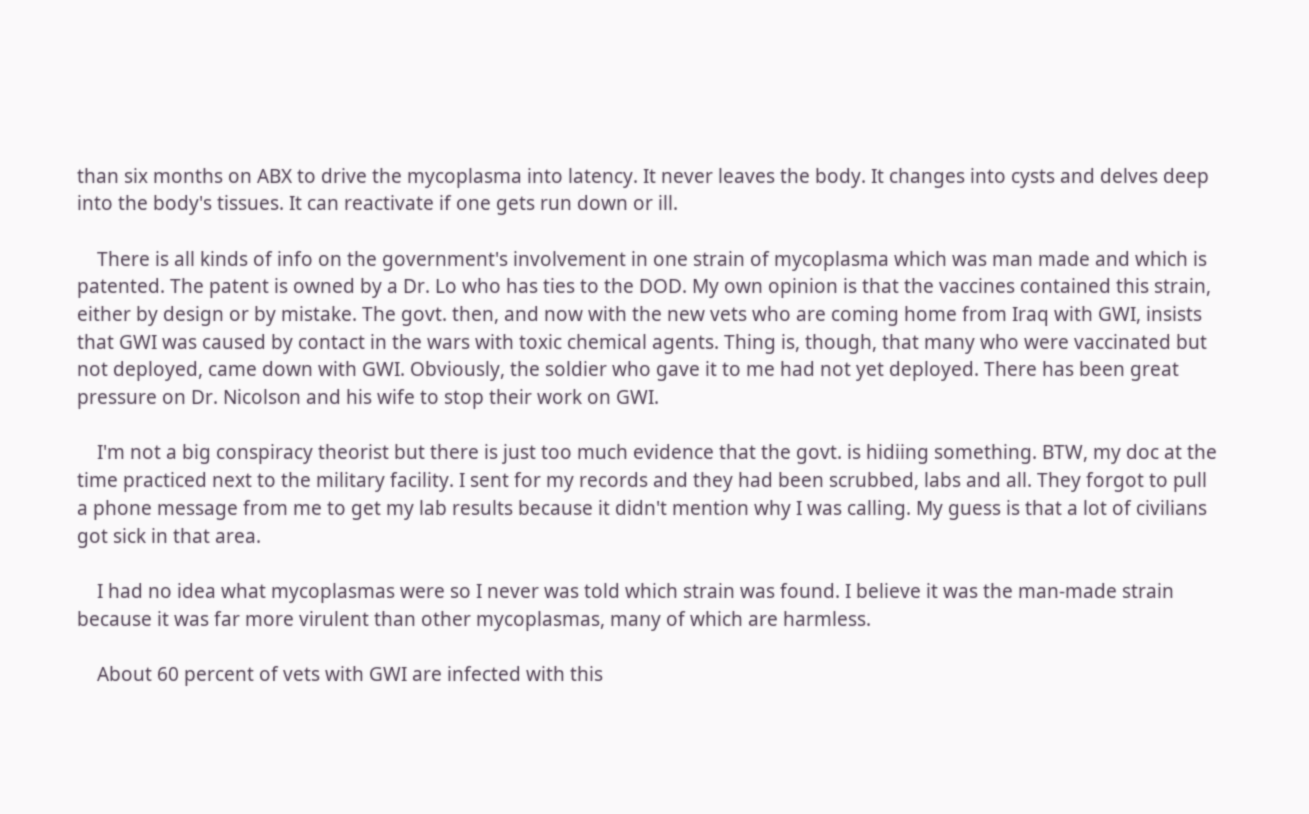than six months on ABX to drive the mycoplasma into latency. It never leaves the body. It changes into cysts and delves deep into the body's tissues. It can reactivate if one gets run down or ill.

    There is all kinds of info on the government's involvement in one strain of mycoplasma which was man made and which is patented. The patent is owned by a Dr. Lo who has ties to the DOD. My own opinion is that the vaccines contained this strain, either by design or by mistake. The govt. then, and now with the new vets who are coming home from Iraq with GWI, insists that GWI was caused by contact in the wars with toxic chemical agents. Thing is, though, that many who were vaccinated but not deployed, came down with GWI. Obviously, the soldier who gave it to me had not yet deployed. There has been great pressure on Dr. Nicolson and his wife to stop their work on GWI.

    I'm not a big conspiracy theorist but there is just too much evidence that the govt. is hidiing something. BTW, my doc at the time practiced next to the military facility. I sent for my records and they had been scrubbed, labs and all. They forgot to pull a phone message from me to get my lab results because it didn't mention why I was calling. My guess is that a lot of civilians got sick in that area.

    I had no idea what mycoplasmas were so I never was told which strain was found. I believe it was the man-made strain because it was far more virulent than other mycoplasmas, many of which are harmless.

    About 60 percent of vets with GWI are infected with this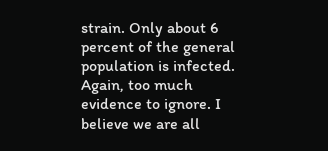strain. Only about 6 percent of the general population is infected. Again, too much evidence to ignore. I believe we are all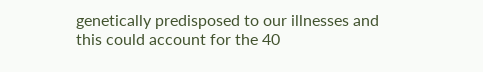genetically predisposed to our illnesses and this could account for the 40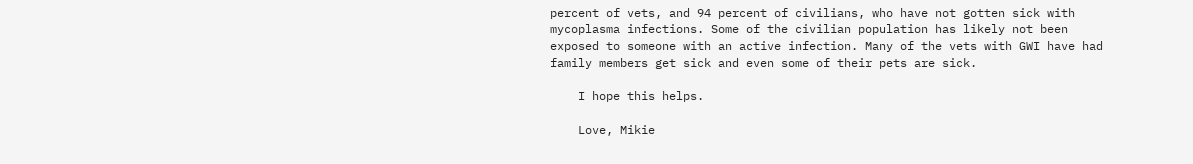percent of vets, and 94 percent of civilians, who have not gotten sick with mycoplasma infections. Some of the civilian population has likely not been exposed to someone with an active infection. Many of the vets with GWI have had family members get sick and even some of their pets are sick.

    I hope this helps.

    Love, Mikie